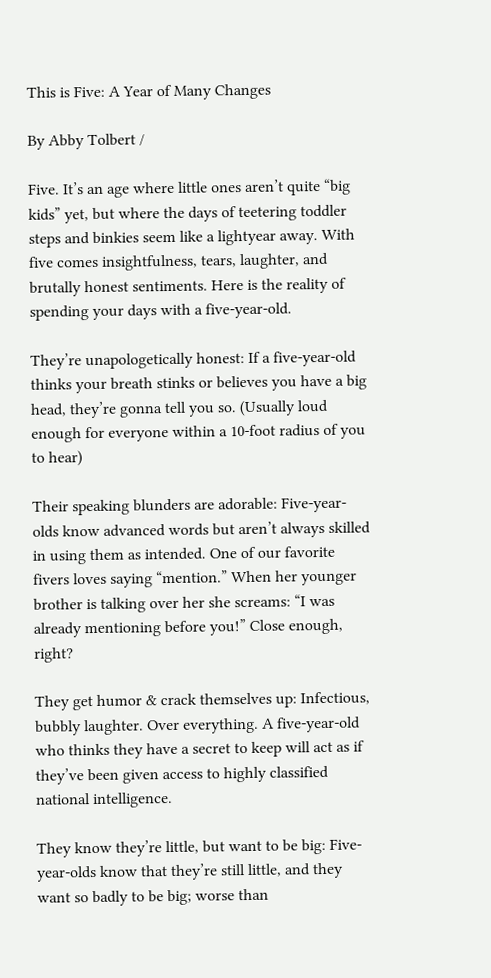This is Five: A Year of Many Changes

By Abby Tolbert /

Five. It’s an age where little ones aren’t quite “big kids” yet, but where the days of teetering toddler steps and binkies seem like a lightyear away. With five comes insightfulness, tears, laughter, and brutally honest sentiments. Here is the reality of spending your days with a five-year-old.

They’re unapologetically honest: If a five-year-old thinks your breath stinks or believes you have a big head, they’re gonna tell you so. (Usually loud enough for everyone within a 10-foot radius of you to hear)

Their speaking blunders are adorable: Five-year-olds know advanced words but aren’t always skilled in using them as intended. One of our favorite fivers loves saying “mention.” When her younger brother is talking over her she screams: “I was already mentioning before you!” Close enough, right?

They get humor & crack themselves up: Infectious, bubbly laughter. Over everything. A five-year-old who thinks they have a secret to keep will act as if they’ve been given access to highly classified national intelligence.

They know they’re little, but want to be big: Five-year-olds know that they’re still little, and they want so badly to be big; worse than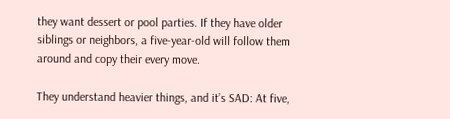they want dessert or pool parties. If they have older siblings or neighbors, a five-year-old will follow them around and copy their every move.

They understand heavier things, and it’s SAD: At five,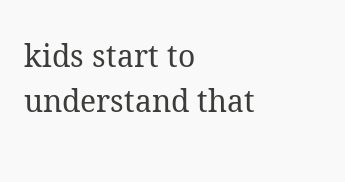kids start to understand that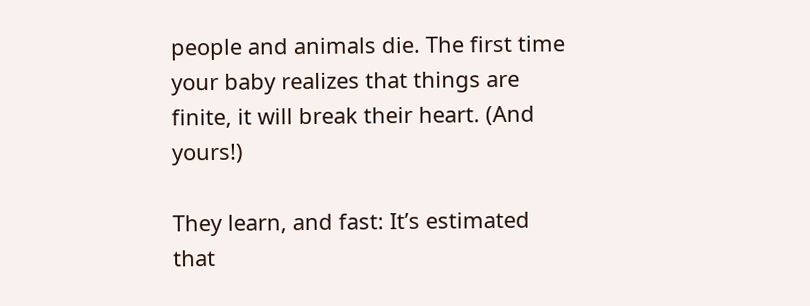people and animals die. The first time your baby realizes that things are finite, it will break their heart. (And yours!)

They learn, and fast: It’s estimated that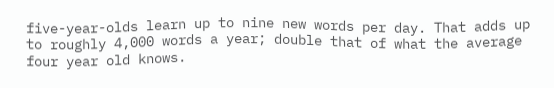five-year-olds learn up to nine new words per day. That adds up to roughly 4,000 words a year; double that of what the average four year old knows.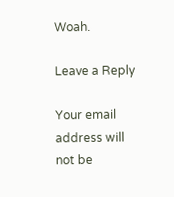Woah.

Leave a Reply

Your email address will not be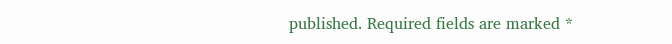published. Required fields are marked *